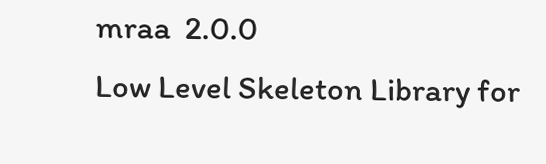mraa  2.0.0
Low Level Skeleton Library for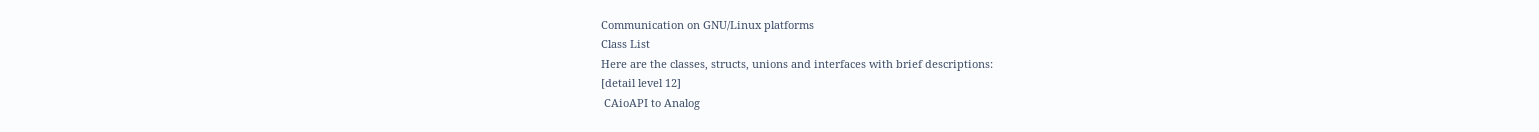Communication on GNU/Linux platforms
Class List
Here are the classes, structs, unions and interfaces with brief descriptions:
[detail level 12]
 CAioAPI to Analog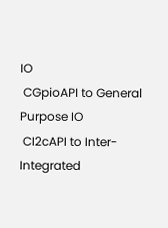IO
 CGpioAPI to General Purpose IO
 CI2cAPI to Inter-Integrated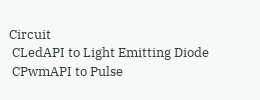Circuit
 CLedAPI to Light Emitting Diode
 CPwmAPI to Pulse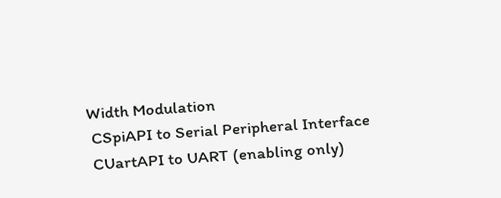Width Modulation
 CSpiAPI to Serial Peripheral Interface
 CUartAPI to UART (enabling only)